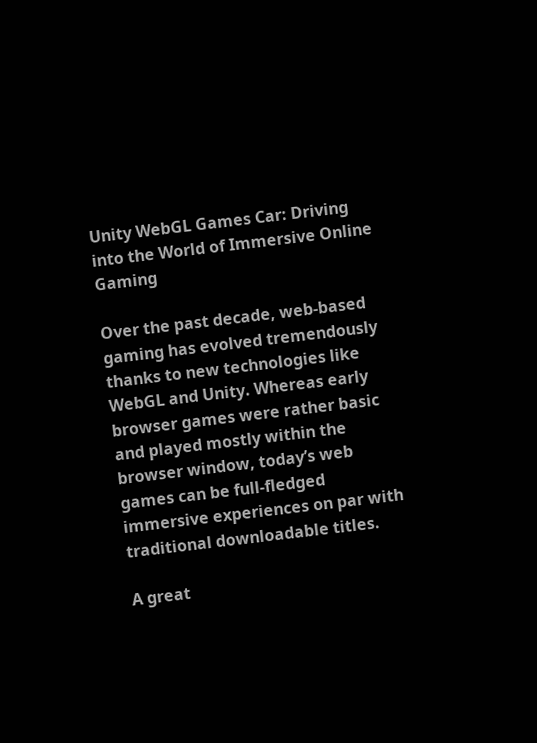Unity WebGL Games Car: Driving into the World of Immersive Online Gaming

Over the past decade, web-based gaming has evolved tremendously thanks to new technologies like WebGL and Unity. Whereas early browser games were rather basic and played mostly within the browser window, today’s web games can be full-fledged immersive experiences on par with traditional downloadable titles.

A great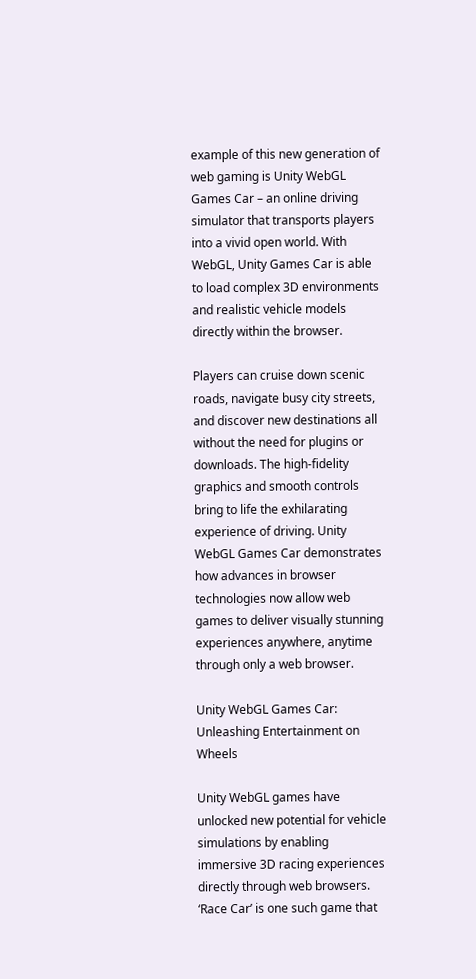example of this new generation of web gaming is Unity WebGL Games Car – an online driving simulator that transports players into a vivid open world. With WebGL, Unity Games Car is able to load complex 3D environments and realistic vehicle models directly within the browser.

Players can cruise down scenic roads, navigate busy city streets, and discover new destinations all without the need for plugins or downloads. The high-fidelity graphics and smooth controls bring to life the exhilarating experience of driving. Unity WebGL Games Car demonstrates how advances in browser technologies now allow web games to deliver visually stunning experiences anywhere, anytime through only a web browser.

Unity WebGL Games Car: Unleashing Entertainment on Wheels

Unity WebGL games have unlocked new potential for vehicle simulations by enabling immersive 3D racing experiences directly through web browsers. ‘Race Car’ is one such game that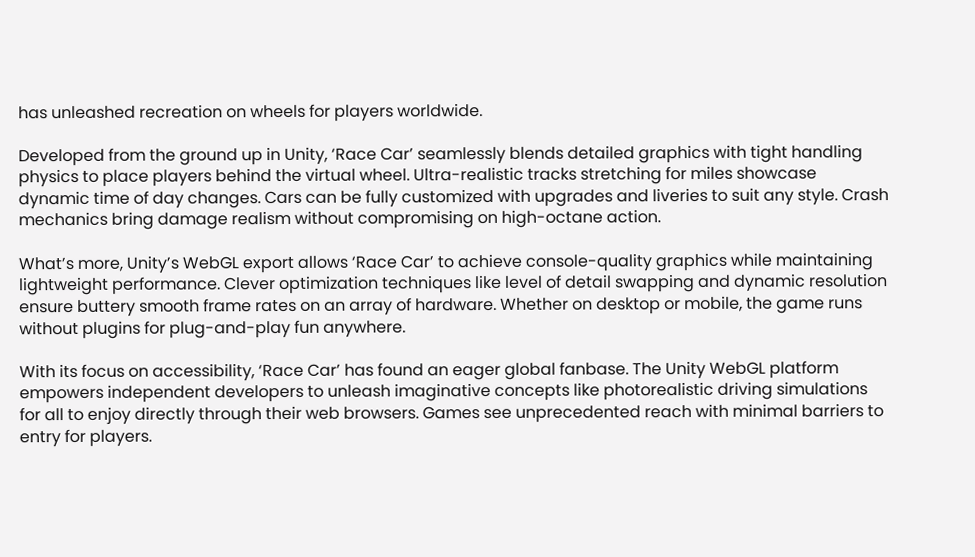has unleashed recreation on wheels for players worldwide.

Developed from the ground up in Unity, ‘Race Car’ seamlessly blends detailed graphics with tight handling physics to place players behind the virtual wheel. Ultra-realistic tracks stretching for miles showcase dynamic time of day changes. Cars can be fully customized with upgrades and liveries to suit any style. Crash mechanics bring damage realism without compromising on high-octane action.

What’s more, Unity’s WebGL export allows ‘Race Car’ to achieve console-quality graphics while maintaining lightweight performance. Clever optimization techniques like level of detail swapping and dynamic resolution ensure buttery smooth frame rates on an array of hardware. Whether on desktop or mobile, the game runs without plugins for plug-and-play fun anywhere.

With its focus on accessibility, ‘Race Car’ has found an eager global fanbase. The Unity WebGL platform empowers independent developers to unleash imaginative concepts like photorealistic driving simulations for all to enjoy directly through their web browsers. Games see unprecedented reach with minimal barriers to entry for players.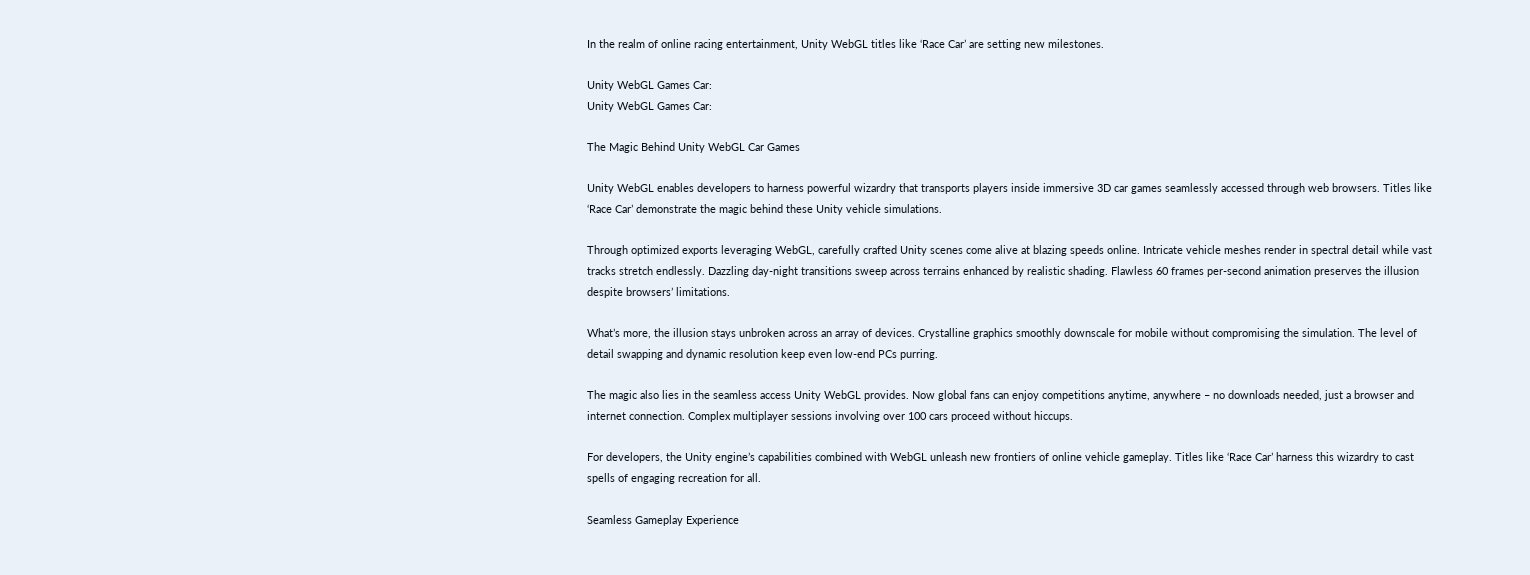In the realm of online racing entertainment, Unity WebGL titles like ‘Race Car’ are setting new milestones.

Unity WebGL Games Car:
Unity WebGL Games Car:

The Magic Behind Unity WebGL Car Games

Unity WebGL enables developers to harness powerful wizardry that transports players inside immersive 3D car games seamlessly accessed through web browsers. Titles like ‘Race Car’ demonstrate the magic behind these Unity vehicle simulations.

Through optimized exports leveraging WebGL, carefully crafted Unity scenes come alive at blazing speeds online. Intricate vehicle meshes render in spectral detail while vast tracks stretch endlessly. Dazzling day-night transitions sweep across terrains enhanced by realistic shading. Flawless 60 frames per-second animation preserves the illusion despite browsers’ limitations.

What’s more, the illusion stays unbroken across an array of devices. Crystalline graphics smoothly downscale for mobile without compromising the simulation. The level of detail swapping and dynamic resolution keep even low-end PCs purring.

The magic also lies in the seamless access Unity WebGL provides. Now global fans can enjoy competitions anytime, anywhere – no downloads needed, just a browser and internet connection. Complex multiplayer sessions involving over 100 cars proceed without hiccups.

For developers, the Unity engine’s capabilities combined with WebGL unleash new frontiers of online vehicle gameplay. Titles like ‘Race Car’ harness this wizardry to cast spells of engaging recreation for all.

Seamless Gameplay Experience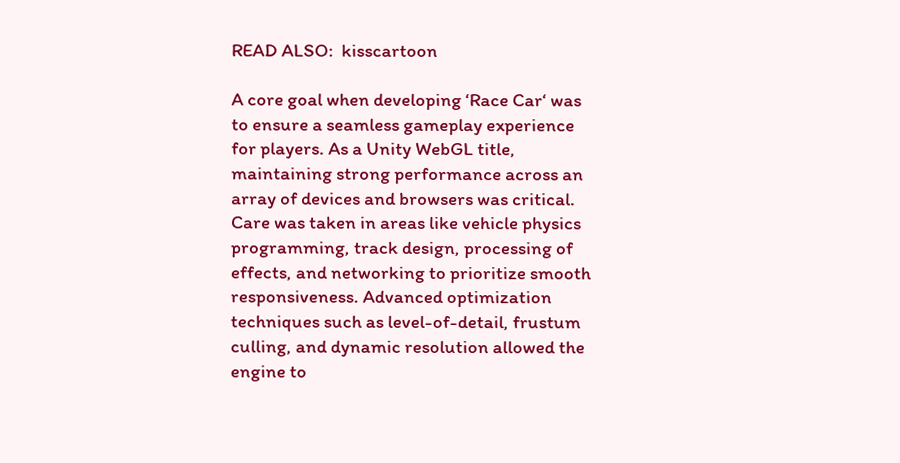READ ALSO:  kisscartoon

A core goal when developing ‘Race Car‘ was to ensure a seamless gameplay experience for players. As a Unity WebGL title, maintaining strong performance across an array of devices and browsers was critical. Care was taken in areas like vehicle physics programming, track design, processing of effects, and networking to prioritize smooth responsiveness. Advanced optimization techniques such as level-of-detail, frustum culling, and dynamic resolution allowed the engine to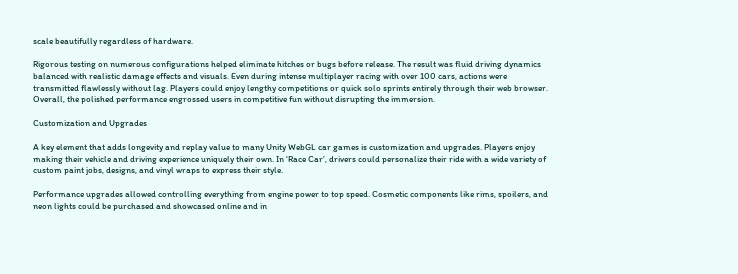scale beautifully regardless of hardware.

Rigorous testing on numerous configurations helped eliminate hitches or bugs before release. The result was fluid driving dynamics balanced with realistic damage effects and visuals. Even during intense multiplayer racing with over 100 cars, actions were transmitted flawlessly without lag. Players could enjoy lengthy competitions or quick solo sprints entirely through their web browser. Overall, the polished performance engrossed users in competitive fun without disrupting the immersion.

Customization and Upgrades

A key element that adds longevity and replay value to many Unity WebGL car games is customization and upgrades. Players enjoy making their vehicle and driving experience uniquely their own. In ‘Race Car’, drivers could personalize their ride with a wide variety of custom paint jobs, designs, and vinyl wraps to express their style.

Performance upgrades allowed controlling everything from engine power to top speed. Cosmetic components like rims, spoilers, and neon lights could be purchased and showcased online and in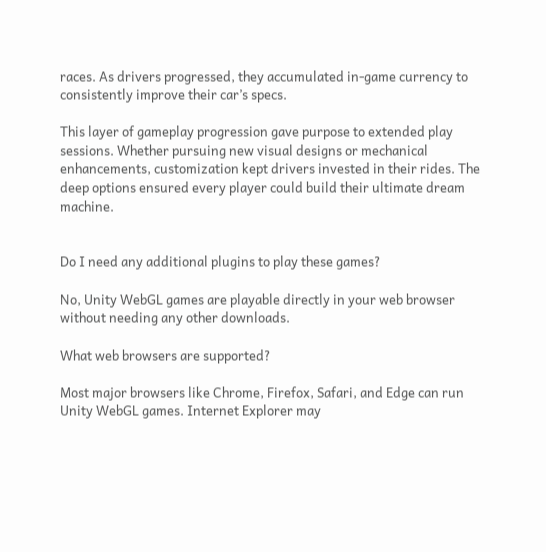races. As drivers progressed, they accumulated in-game currency to consistently improve their car’s specs.

This layer of gameplay progression gave purpose to extended play sessions. Whether pursuing new visual designs or mechanical enhancements, customization kept drivers invested in their rides. The deep options ensured every player could build their ultimate dream machine.


Do I need any additional plugins to play these games?

No, Unity WebGL games are playable directly in your web browser without needing any other downloads.

What web browsers are supported?

Most major browsers like Chrome, Firefox, Safari, and Edge can run Unity WebGL games. Internet Explorer may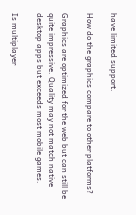have limited support.

How do the graphics compare to other platforms?

Graphics are optimized for the web but can still be quite impressive. Quality may not match native desktop apps but exceeds most mobile games.

Is multiplayer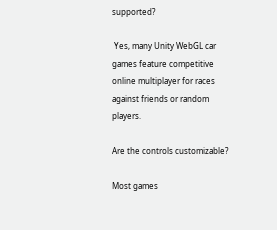supported?

 Yes, many Unity WebGL car games feature competitive online multiplayer for races against friends or random players.

Are the controls customizable?

Most games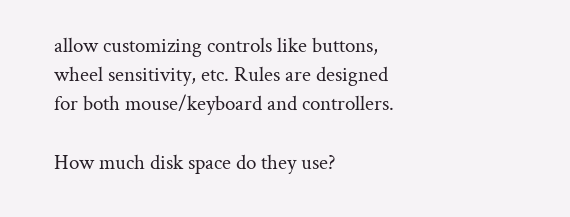allow customizing controls like buttons, wheel sensitivity, etc. Rules are designed for both mouse/keyboard and controllers.

How much disk space do they use?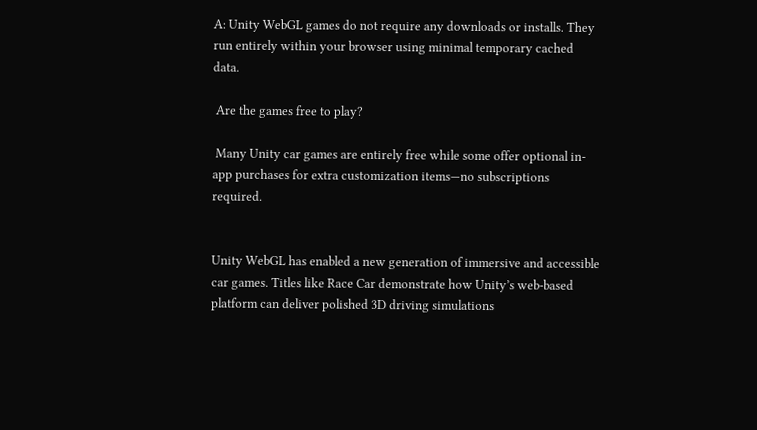A: Unity WebGL games do not require any downloads or installs. They run entirely within your browser using minimal temporary cached data.

 Are the games free to play?

 Many Unity car games are entirely free while some offer optional in-app purchases for extra customization items—no subscriptions required.


Unity WebGL has enabled a new generation of immersive and accessible car games. Titles like Race Car demonstrate how Unity’s web-based platform can deliver polished 3D driving simulations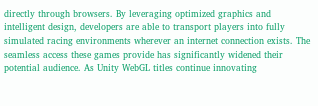directly through browsers. By leveraging optimized graphics and intelligent design, developers are able to transport players into fully simulated racing environments wherever an internet connection exists. The seamless access these games provide has significantly widened their potential audience. As Unity WebGL titles continue innovating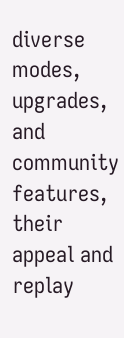diverse modes, upgrades, and community features, their appeal and replay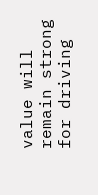value will remain strong for driving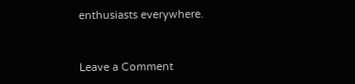enthusiasts everywhere.


Leave a Comment